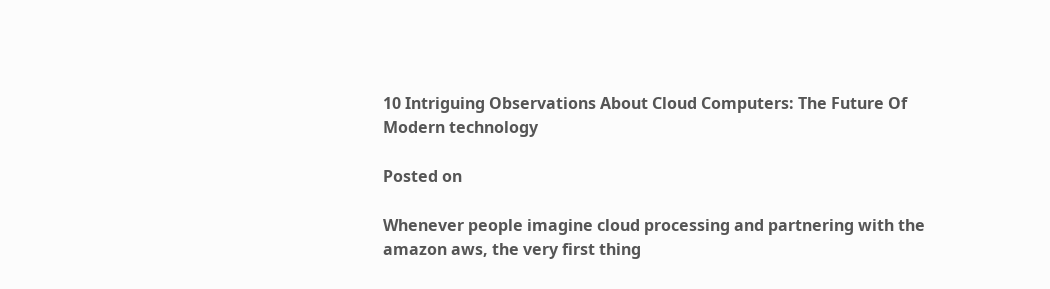10 Intriguing Observations About Cloud Computers: The Future Of Modern technology

Posted on

Whenever people imagine cloud processing and partnering with the amazon aws, the very first thing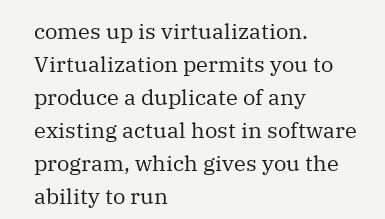comes up is virtualization. Virtualization permits you to produce a duplicate of any existing actual host in software program, which gives you the ability to run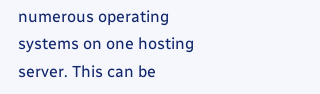numerous operating systems on one hosting server. This can be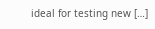ideal for testing new […]